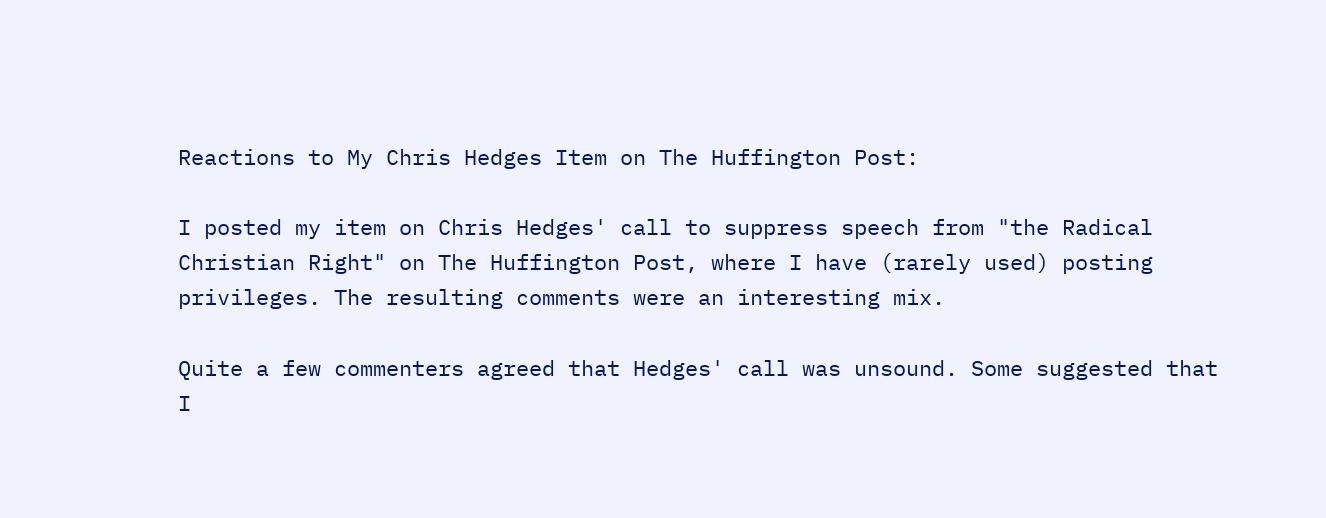Reactions to My Chris Hedges Item on The Huffington Post:

I posted my item on Chris Hedges' call to suppress speech from "the Radical Christian Right" on The Huffington Post, where I have (rarely used) posting privileges. The resulting comments were an interesting mix.

Quite a few commenters agreed that Hedges' call was unsound. Some suggested that I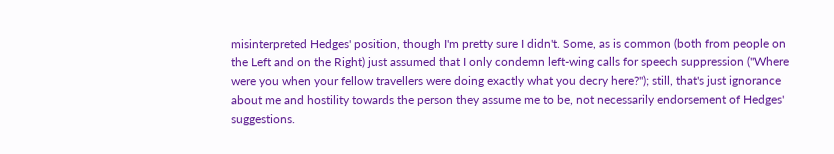misinterpreted Hedges' position, though I'm pretty sure I didn't. Some, as is common (both from people on the Left and on the Right) just assumed that I only condemn left-wing calls for speech suppression ("Where were you when your fellow travellers were doing exactly what you decry here?"); still, that's just ignorance about me and hostility towards the person they assume me to be, not necessarily endorsement of Hedges' suggestions.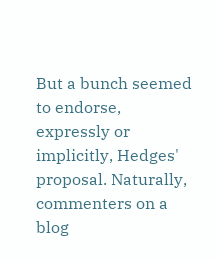But a bunch seemed to endorse, expressly or implicitly, Hedges' proposal. Naturally, commenters on a blog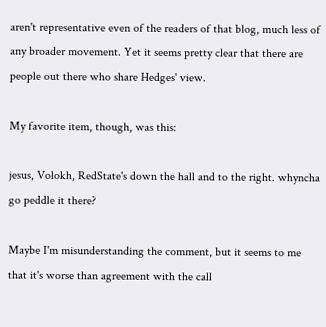aren't representative even of the readers of that blog, much less of any broader movement. Yet it seems pretty clear that there are people out there who share Hedges' view.

My favorite item, though, was this:

jesus, Volokh, RedState's down the hall and to the right. whyncha go peddle it there?

Maybe I'm misunderstanding the comment, but it seems to me that it's worse than agreement with the call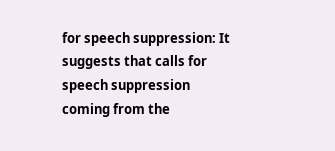for speech suppression: It suggests that calls for speech suppression coming from the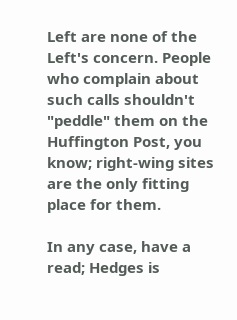Left are none of the Left's concern. People who complain about such calls shouldn't "peddle" them on the Huffington Post, you know; right-wing sites are the only fitting place for them.

In any case, have a read; Hedges is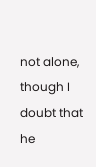not alone, though I doubt that he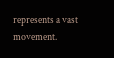represents a vast movement.